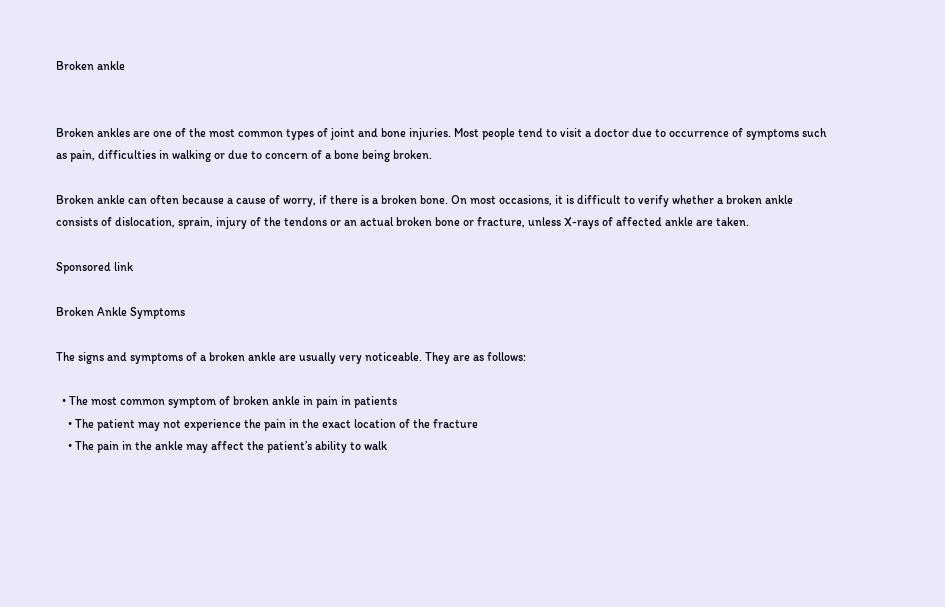Broken ankle


Broken ankles are one of the most common types of joint and bone injuries. Most people tend to visit a doctor due to occurrence of symptoms such as pain, difficulties in walking or due to concern of a bone being broken.

Broken ankle can often because a cause of worry, if there is a broken bone. On most occasions, it is difficult to verify whether a broken ankle consists of dislocation, sprain, injury of the tendons or an actual broken bone or fracture, unless X-rays of affected ankle are taken.

Sponsored link

Broken Ankle Symptoms

The signs and symptoms of a broken ankle are usually very noticeable. They are as follows:

  • The most common symptom of broken ankle in pain in patients
    • The patient may not experience the pain in the exact location of the fracture
    • The pain in the ankle may affect the patient’s ability to walk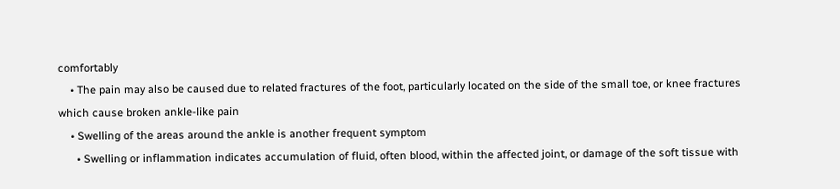comfortably
    • The pain may also be caused due to related fractures of the foot, particularly located on the side of the small toe, or knee fractures which cause broken ankle-like pain
    • Swelling of the areas around the ankle is another frequent symptom
      • Swelling or inflammation indicates accumulation of fluid, often blood, within the affected joint, or damage of the soft tissue with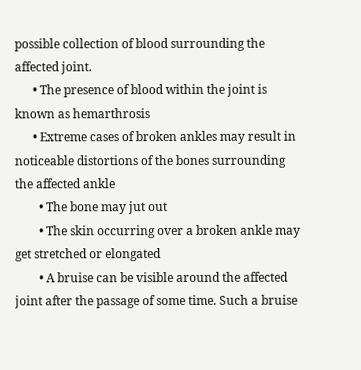possible collection of blood surrounding the affected joint.
      • The presence of blood within the joint is known as hemarthrosis
      • Extreme cases of broken ankles may result in noticeable distortions of the bones surrounding the affected ankle
        • The bone may jut out
        • The skin occurring over a broken ankle may get stretched or elongated
        • A bruise can be visible around the affected joint after the passage of some time. Such a bruise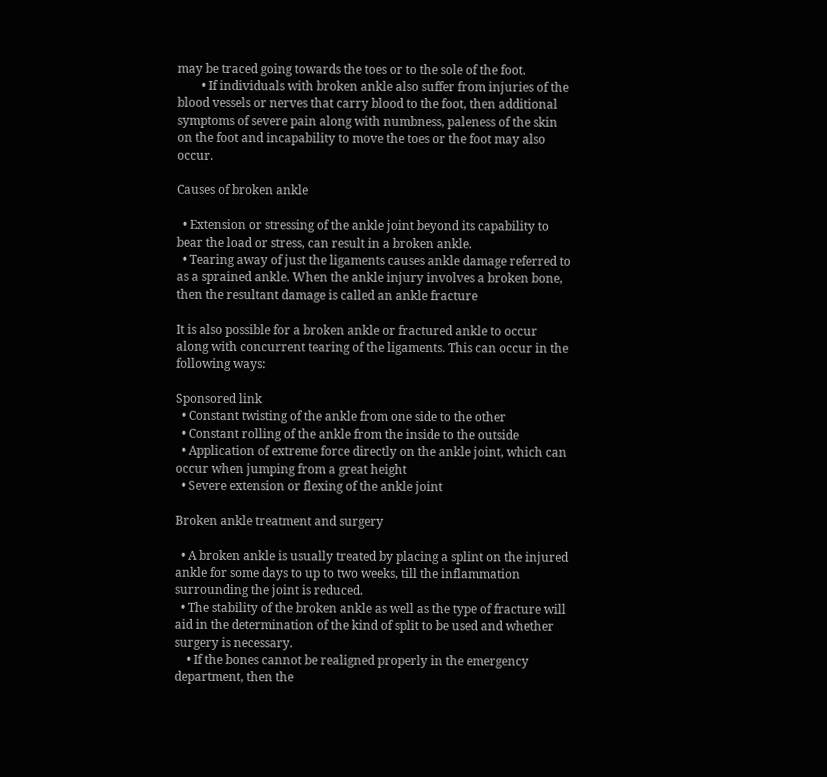may be traced going towards the toes or to the sole of the foot.
        • If individuals with broken ankle also suffer from injuries of the blood vessels or nerves that carry blood to the foot, then additional symptoms of severe pain along with numbness, paleness of the skin on the foot and incapability to move the toes or the foot may also occur.

Causes of broken ankle

  • Extension or stressing of the ankle joint beyond its capability to bear the load or stress, can result in a broken ankle.
  • Tearing away of just the ligaments causes ankle damage referred to as a sprained ankle. When the ankle injury involves a broken bone, then the resultant damage is called an ankle fracture

It is also possible for a broken ankle or fractured ankle to occur along with concurrent tearing of the ligaments. This can occur in the following ways:

Sponsored link
  • Constant twisting of the ankle from one side to the other
  • Constant rolling of the ankle from the inside to the outside
  • Application of extreme force directly on the ankle joint, which can occur when jumping from a great height
  • Severe extension or flexing of the ankle joint

Broken ankle treatment and surgery

  • A broken ankle is usually treated by placing a splint on the injured ankle for some days to up to two weeks, till the inflammation surrounding the joint is reduced.
  • The stability of the broken ankle as well as the type of fracture will aid in the determination of the kind of split to be used and whether surgery is necessary.
    • If the bones cannot be realigned properly in the emergency department, then the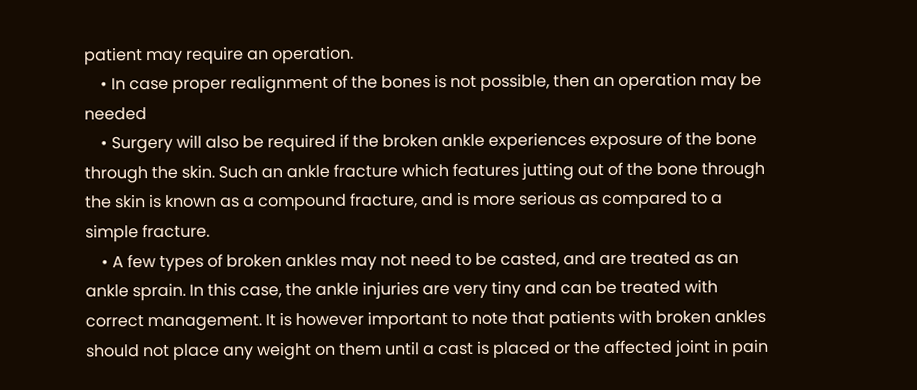patient may require an operation.
    • In case proper realignment of the bones is not possible, then an operation may be needed
    • Surgery will also be required if the broken ankle experiences exposure of the bone through the skin. Such an ankle fracture which features jutting out of the bone through the skin is known as a compound fracture, and is more serious as compared to a simple fracture.
    • A few types of broken ankles may not need to be casted, and are treated as an ankle sprain. In this case, the ankle injuries are very tiny and can be treated with correct management. It is however important to note that patients with broken ankles should not place any weight on them until a cast is placed or the affected joint in pain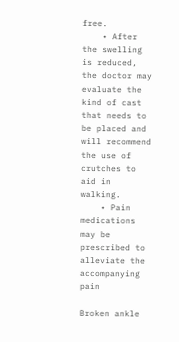free.
    • After the swelling is reduced, the doctor may evaluate the kind of cast that needs to be placed and will recommend the use of crutches to aid in walking.
    • Pain medications may be prescribed to alleviate the accompanying pain

Broken ankle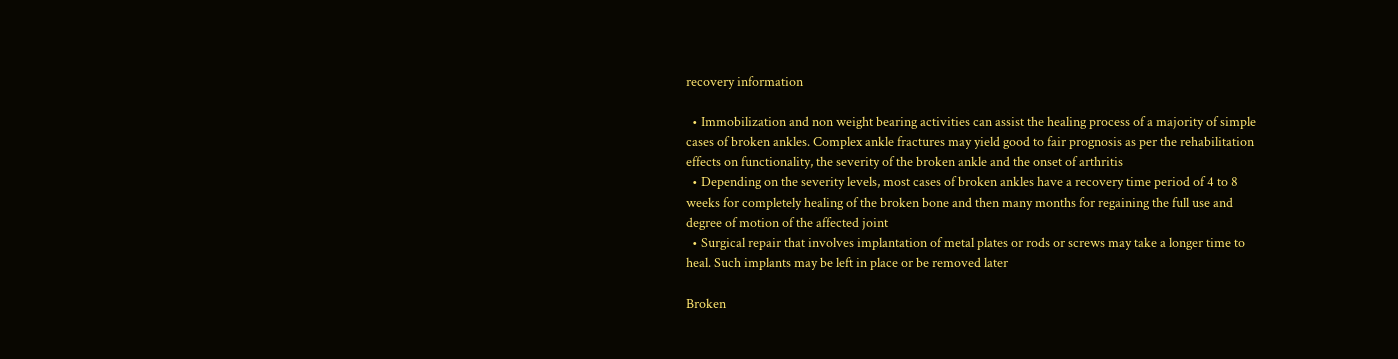recovery information

  • Immobilization and non weight bearing activities can assist the healing process of a majority of simple cases of broken ankles. Complex ankle fractures may yield good to fair prognosis as per the rehabilitation effects on functionality, the severity of the broken ankle and the onset of arthritis
  • Depending on the severity levels, most cases of broken ankles have a recovery time period of 4 to 8 weeks for completely healing of the broken bone and then many months for regaining the full use and degree of motion of the affected joint
  • Surgical repair that involves implantation of metal plates or rods or screws may take a longer time to heal. Such implants may be left in place or be removed later

Broken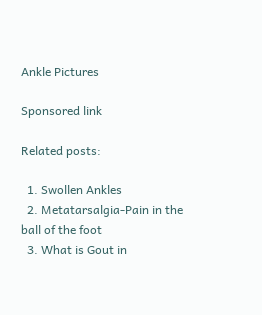Ankle Pictures

Sponsored link

Related posts:

  1. Swollen Ankles
  2. Metatarsalgia-Pain in the ball of the foot
  3. What is Gout in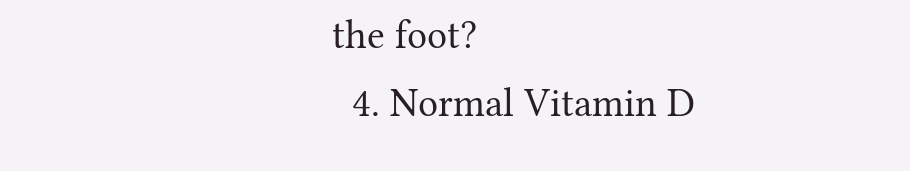the foot?
  4. Normal Vitamin D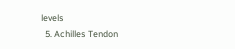levels
  5. Achilles Tendon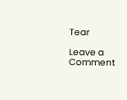Tear

Leave a Comment